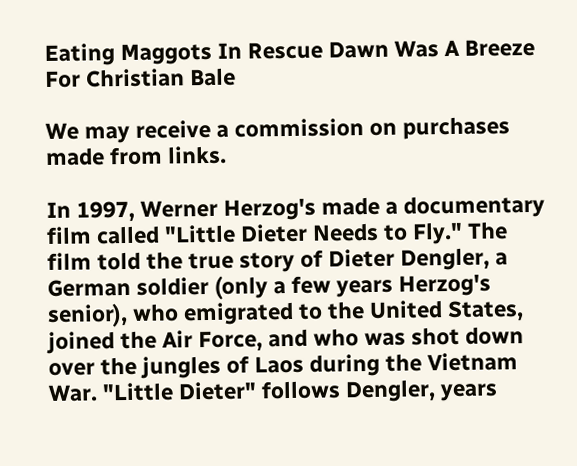Eating Maggots In Rescue Dawn Was A Breeze For Christian Bale

We may receive a commission on purchases made from links.

In 1997, Werner Herzog's made a documentary film called "Little Dieter Needs to Fly." The film told the true story of Dieter Dengler, a German soldier (only a few years Herzog's senior), who emigrated to the United States, joined the Air Force, and who was shot down over the jungles of Laos during the Vietnam War. "Little Dieter" follows Dengler, years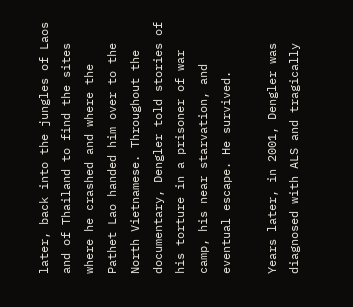later, back into the jungles of Laos and of Thailand to find the sites where he crashed and where the Pathet Lao handed him over to the North Vietnamese. Throughout the documentary, Dengler told stories of his torture in a prisoner of war camp, his near starvation, and eventual escape. He survived.

Years later, in 2001, Dengler was diagnosed with ALS and tragically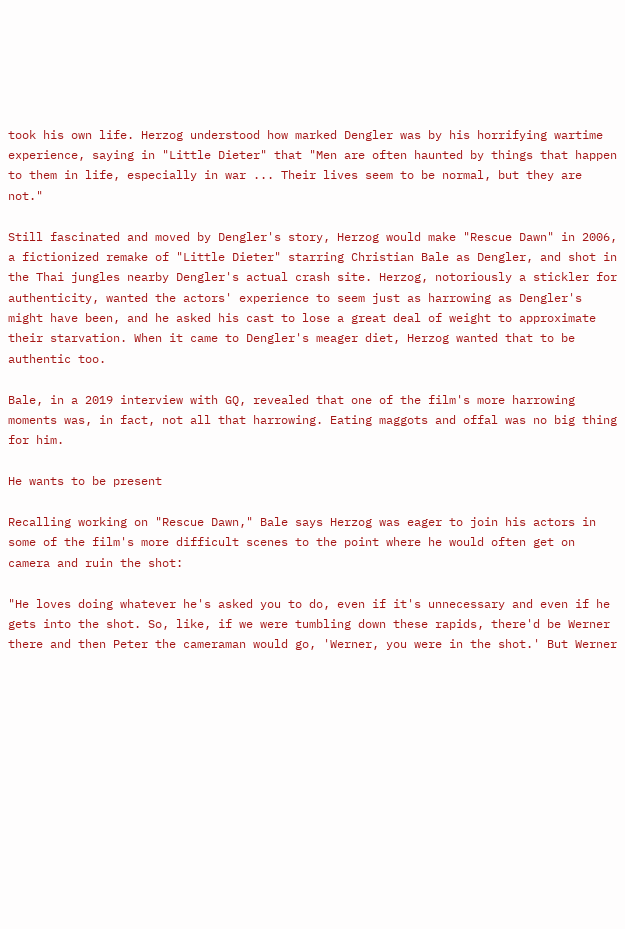took his own life. Herzog understood how marked Dengler was by his horrifying wartime experience, saying in "Little Dieter" that "Men are often haunted by things that happen to them in life, especially in war ... Their lives seem to be normal, but they are not."

Still fascinated and moved by Dengler's story, Herzog would make "Rescue Dawn" in 2006, a fictionized remake of "Little Dieter" starring Christian Bale as Dengler, and shot in the Thai jungles nearby Dengler's actual crash site. Herzog, notoriously a stickler for authenticity, wanted the actors' experience to seem just as harrowing as Dengler's might have been, and he asked his cast to lose a great deal of weight to approximate their starvation. When it came to Dengler's meager diet, Herzog wanted that to be authentic too.

Bale, in a 2019 interview with GQ, revealed that one of the film's more harrowing moments was, in fact, not all that harrowing. Eating maggots and offal was no big thing for him.

He wants to be present

Recalling working on "Rescue Dawn," Bale says Herzog was eager to join his actors in some of the film's more difficult scenes to the point where he would often get on camera and ruin the shot:

"He loves doing whatever he's asked you to do, even if it's unnecessary and even if he gets into the shot. So, like, if we were tumbling down these rapids, there'd be Werner there and then Peter the cameraman would go, 'Werner, you were in the shot.' But Werner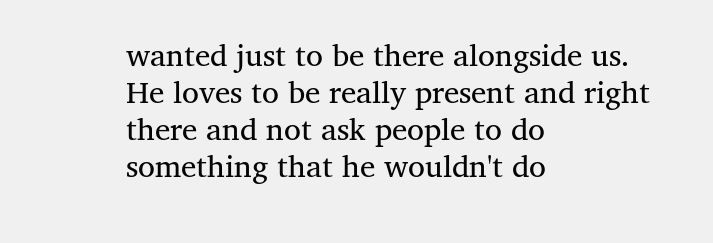wanted just to be there alongside us. He loves to be really present and right there and not ask people to do something that he wouldn't do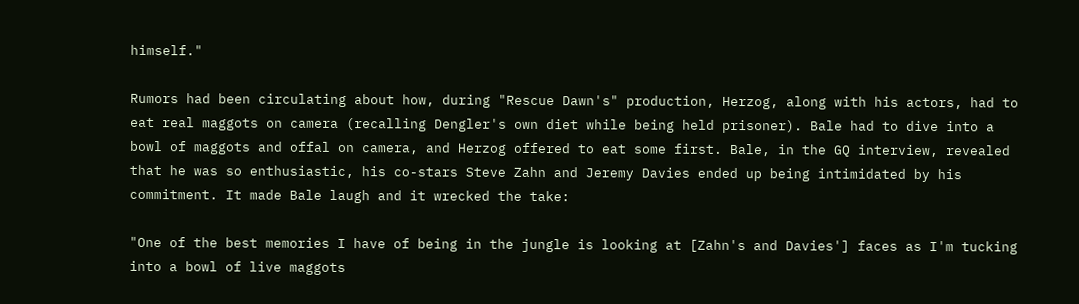himself."

Rumors had been circulating about how, during "Rescue Dawn's" production, Herzog, along with his actors, had to eat real maggots on camera (recalling Dengler's own diet while being held prisoner). Bale had to dive into a bowl of maggots and offal on camera, and Herzog offered to eat some first. Bale, in the GQ interview, revealed that he was so enthusiastic, his co-stars Steve Zahn and Jeremy Davies ended up being intimidated by his commitment. It made Bale laugh and it wrecked the take:

"One of the best memories I have of being in the jungle is looking at [Zahn's and Davies'] faces as I'm tucking into a bowl of live maggots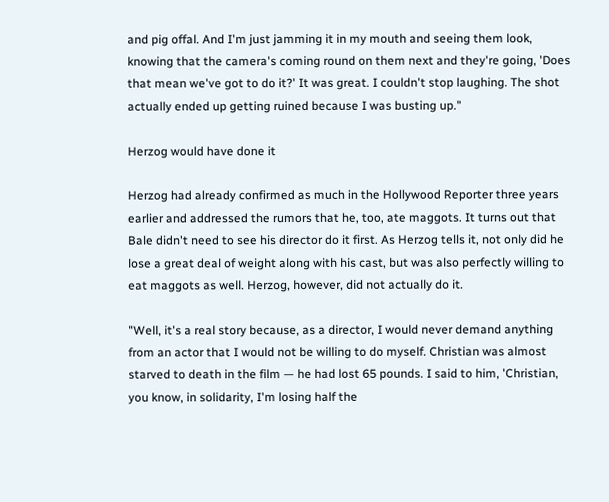and pig offal. And I'm just jamming it in my mouth and seeing them look, knowing that the camera's coming round on them next and they're going, 'Does that mean we've got to do it?' It was great. I couldn't stop laughing. The shot actually ended up getting ruined because I was busting up."

Herzog would have done it

Herzog had already confirmed as much in the Hollywood Reporter three years earlier and addressed the rumors that he, too, ate maggots. It turns out that Bale didn't need to see his director do it first. As Herzog tells it, not only did he lose a great deal of weight along with his cast, but was also perfectly willing to eat maggots as well. Herzog, however, did not actually do it.

"Well, it's a real story because, as a director, I would never demand anything from an actor that I would not be willing to do myself. Christian was almost starved to death in the film — he had lost 65 pounds. I said to him, 'Christian, you know, in solidarity, I'm losing half the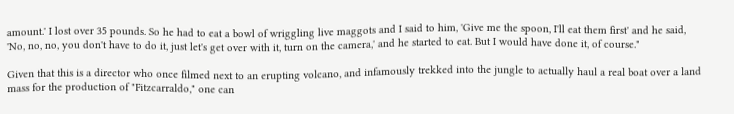amount.' I lost over 35 pounds. So he had to eat a bowl of wriggling live maggots and I said to him, 'Give me the spoon, I'll eat them first' and he said, 'No, no, no, you don't have to do it, just let's get over with it, turn on the camera,' and he started to eat. But I would have done it, of course."

Given that this is a director who once filmed next to an erupting volcano, and infamously trekked into the jungle to actually haul a real boat over a land mass for the production of "Fitzcarraldo," one can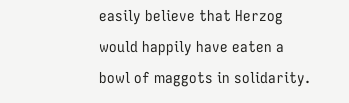easily believe that Herzog would happily have eaten a bowl of maggots in solidarity.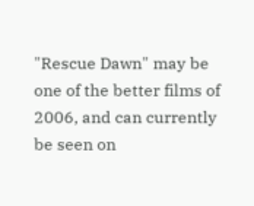"Rescue Dawn" may be one of the better films of 2006, and can currently be seen on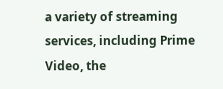a variety of streaming services, including Prime Video, the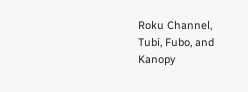Roku Channel, Tubi, Fubo, and Kanopy